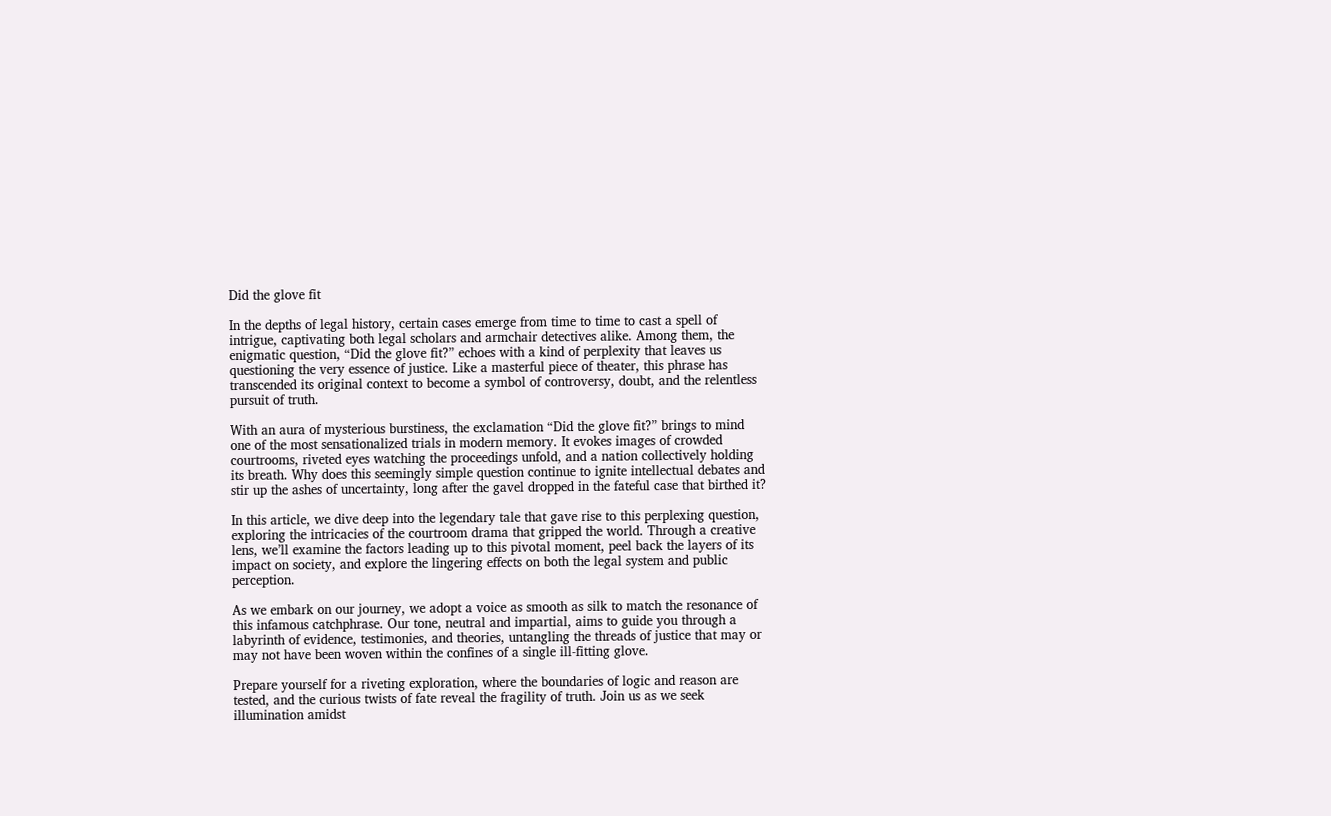Did the glove fit

In the depths of legal history, certain cases emerge from time to time to cast a spell of intrigue, captivating both legal scholars and armchair detectives alike. Among them, the enigmatic question, “Did the glove fit?” echoes with a kind of perplexity that leaves us questioning the very essence of justice. Like a masterful piece of theater, this phrase has transcended its original context to become a symbol of controversy, doubt, and the relentless pursuit of truth.

With an aura of mysterious burstiness, the exclamation “Did the glove fit?” brings to mind one of the most sensationalized trials in modern memory. It evokes images of crowded courtrooms, riveted eyes watching the proceedings unfold, and a nation collectively holding its breath. Why does this seemingly simple question continue to ignite intellectual debates and stir up the ashes of uncertainty, long after the gavel dropped in the fateful case that birthed it?

In this article, we dive deep into the legendary tale that gave rise to this perplexing question, exploring the intricacies of the courtroom drama that gripped the world. Through a creative lens, we’ll examine the factors leading up to this pivotal moment, peel back the layers of its impact on society, and explore the lingering effects on both the legal system and public perception.

As we embark on our journey, we adopt a voice as smooth as silk to match the resonance of this infamous catchphrase. Our tone, neutral and impartial, aims to guide you through a labyrinth of evidence, testimonies, and theories, untangling the threads of justice that may or may not have been woven within the confines of a single ill-fitting glove.

Prepare yourself for a riveting exploration, where the boundaries of logic and reason are tested, and the curious twists of fate reveal the fragility of truth. Join us as we seek illumination amidst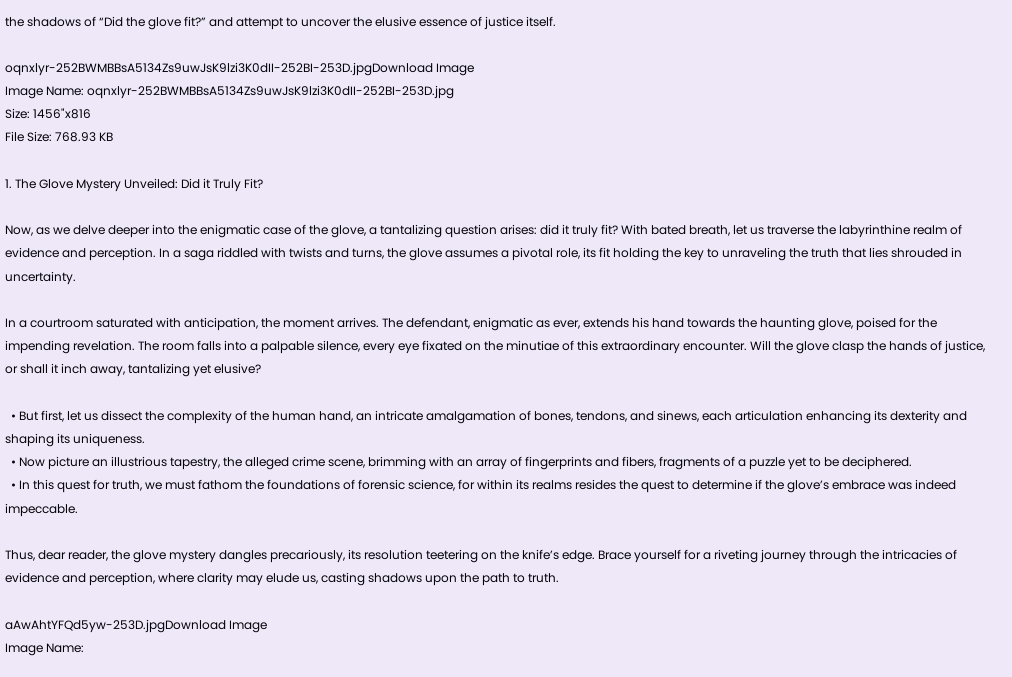the shadows of “Did the glove fit?” and attempt to uncover the elusive essence of justice itself.

oqnxlyr-252BWMBBsA5134Zs9uwJsK9lzi3K0dII-252BI-253D.jpgDownload Image
Image Name: oqnxlyr-252BWMBBsA5134Zs9uwJsK9lzi3K0dII-252BI-253D.jpg
Size: 1456"x816
File Size: 768.93 KB

1. The Glove Mystery Unveiled: Did it Truly Fit?

Now, as we delve deeper into the enigmatic case of the glove, a tantalizing question arises: did it truly fit? With bated breath, let us traverse the labyrinthine realm of evidence and perception. In a saga riddled with twists and turns, the glove assumes a pivotal role, its fit holding the key to unraveling the truth that lies shrouded in uncertainty.

In a courtroom saturated with anticipation, the moment arrives. The defendant, enigmatic as ever, extends his hand towards the haunting glove, poised for the impending revelation. The room falls into a palpable silence, every eye fixated on the minutiae of this extraordinary encounter. Will the glove clasp the hands of justice, or shall it inch away, tantalizing yet elusive?

  • But first, let us dissect the complexity of the human hand, an intricate amalgamation of bones, tendons, and sinews, each articulation enhancing its dexterity and shaping its uniqueness.
  • Now picture an illustrious tapestry, the alleged crime scene, brimming with an array of fingerprints and fibers, fragments of a puzzle yet to be deciphered.
  • In this quest for truth, we must fathom the foundations of forensic science, for within its realms resides the quest to determine if the glove’s embrace was indeed impeccable.

Thus, dear reader, the glove mystery dangles precariously, its resolution teetering on the knife’s edge. Brace yourself for a riveting journey through the intricacies of evidence and perception, where clarity may elude us, casting shadows upon the path to truth.

aAwAhtYFQd5yw-253D.jpgDownload Image
Image Name: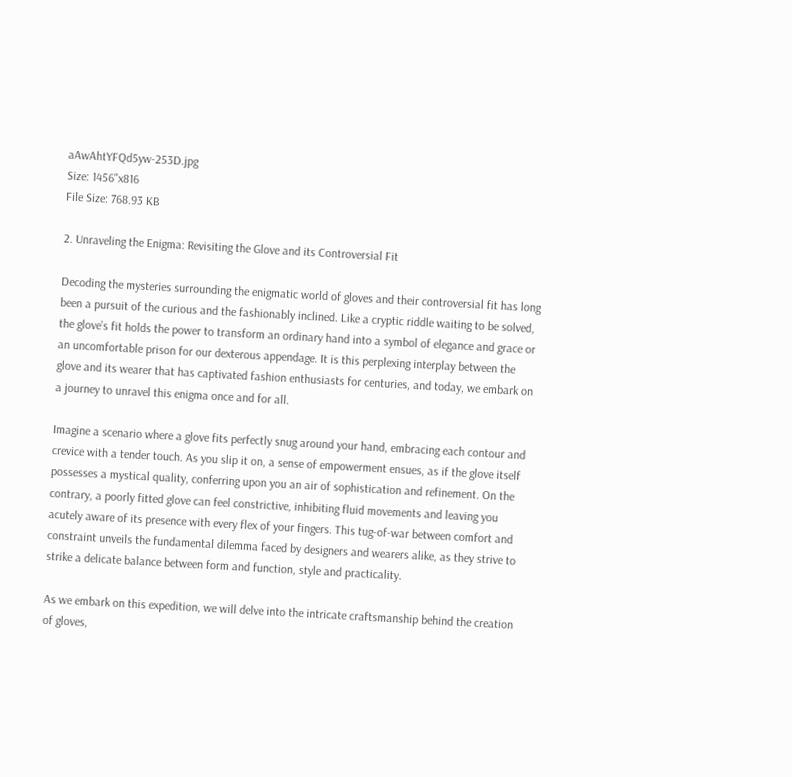aAwAhtYFQd5yw-253D.jpg
Size: 1456"x816
File Size: 768.93 KB

2. Unraveling the Enigma: Revisiting the Glove and its Controversial Fit

Decoding the mysteries surrounding the enigmatic world of gloves and their controversial fit has long been a pursuit of the curious and the fashionably inclined. Like a cryptic riddle waiting to be solved, the glove’s fit holds the power to transform an ordinary hand into a symbol of elegance and grace or an uncomfortable prison for our dexterous appendage. It is this perplexing interplay between the glove and its wearer that has captivated fashion enthusiasts for centuries, and today, we embark on a journey to unravel this enigma once and for all.

Imagine a scenario where a glove fits perfectly snug around your hand, embracing each contour and crevice with a tender touch. As you slip it on, a sense of empowerment ensues, as if the glove itself possesses a mystical quality, conferring upon you an air of sophistication and refinement. On the contrary, a poorly fitted glove can feel constrictive, inhibiting fluid movements and leaving you acutely aware of its presence with every flex of your fingers. This tug-of-war between comfort and constraint unveils the fundamental dilemma faced by designers and wearers alike, as they strive to strike a delicate balance between form and function, style and practicality.

As we embark on this expedition, we will delve into the intricate craftsmanship behind the creation of gloves,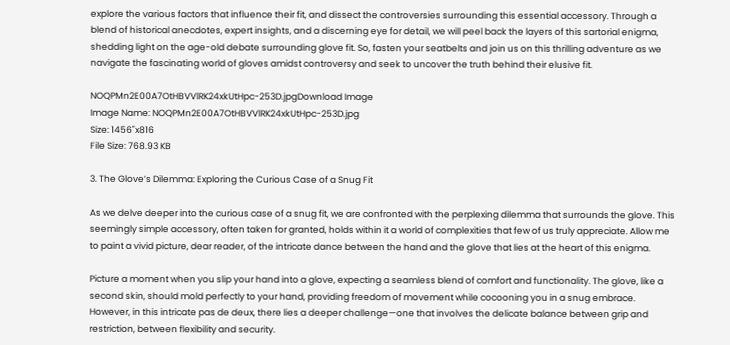explore the various factors that influence their fit, and dissect the controversies surrounding this essential accessory. Through a blend of historical anecdotes, expert insights, and a discerning eye for detail, we will peel back the layers of this sartorial enigma, shedding light on the age-old debate surrounding glove fit. So, fasten your seatbelts and join us on this thrilling adventure as we navigate the fascinating world of gloves amidst controversy and seek to uncover the truth behind their elusive fit.

NOQPMn2E00A7OtHBVVlRK24xkUtHpc-253D.jpgDownload Image
Image Name: NOQPMn2E00A7OtHBVVlRK24xkUtHpc-253D.jpg
Size: 1456"x816
File Size: 768.93 KB

3. The Glove’s Dilemma: Exploring the Curious Case of a Snug Fit

As we delve deeper into the curious case of a snug fit, we are confronted with the perplexing dilemma that surrounds the glove. This seemingly simple accessory, often taken for granted, holds within it a world of complexities that few of us truly appreciate. Allow me to paint a vivid picture, dear reader, of the intricate dance between the hand and the glove that lies at the heart of this enigma.

Picture a moment when you slip your hand into a glove, expecting a seamless blend of comfort and functionality. The glove, like a second skin, should mold perfectly to your hand, providing freedom of movement while cocooning you in a snug embrace. However, in this intricate pas de deux, there lies a deeper challenge—one that involves the delicate balance between grip and restriction, between flexibility and security.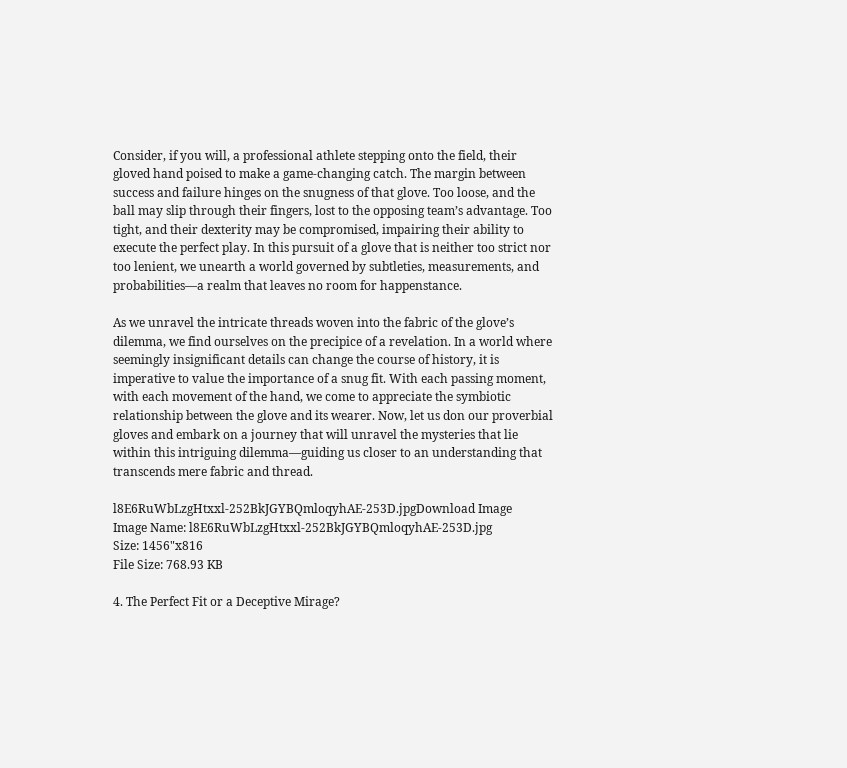Consider, if you will, a professional athlete stepping onto the field, their gloved hand poised to make a game-changing catch. The margin between success and failure hinges on the snugness of that glove. Too loose, and the ball may slip through their fingers, lost to the opposing team’s advantage. Too tight, and their dexterity may be compromised, impairing their ability to execute the perfect play. In this pursuit of a glove that is neither too strict nor too lenient, we unearth a world governed by subtleties, measurements, and probabilities—a realm that leaves no room for happenstance.

As we unravel the intricate threads woven into the fabric of the glove’s dilemma, we find ourselves on the precipice of a revelation. In a world where seemingly insignificant details can change the course of history, it is imperative to value the importance of a snug fit. With each passing moment, with each movement of the hand, we come to appreciate the symbiotic relationship between the glove and its wearer. Now, let us don our proverbial gloves and embark on a journey that will unravel the mysteries that lie within this intriguing dilemma—guiding us closer to an understanding that transcends mere fabric and thread.

l8E6RuWbLzgHtxxl-252BkJGYBQmloqyhAE-253D.jpgDownload Image
Image Name: l8E6RuWbLzgHtxxl-252BkJGYBQmloqyhAE-253D.jpg
Size: 1456"x816
File Size: 768.93 KB

4. The Perfect Fit or a Deceptive Mirage?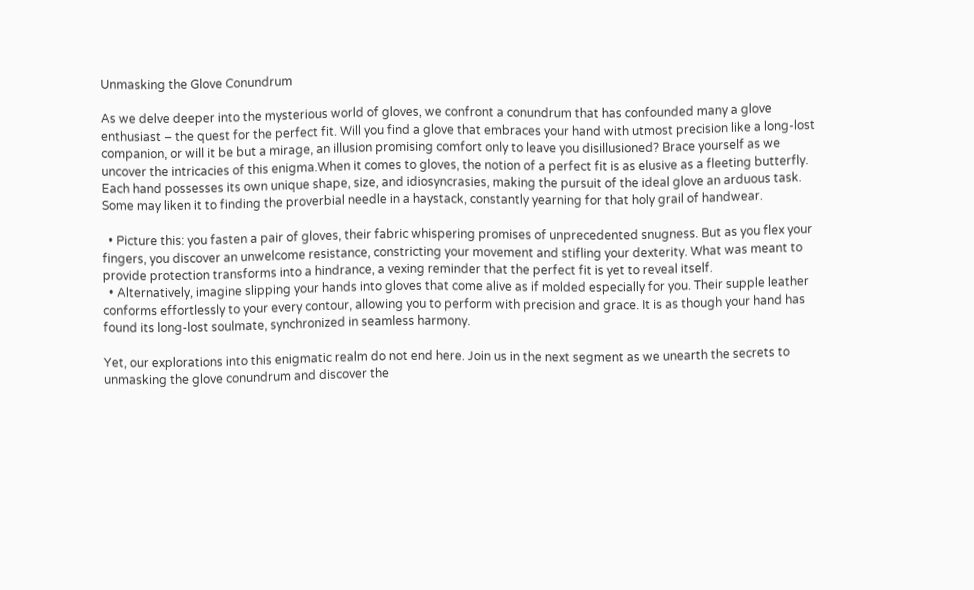Unmasking the Glove Conundrum

As we delve deeper into the mysterious world of gloves, we confront a conundrum that has confounded many a glove enthusiast – the quest for the perfect fit. Will you find a glove that embraces your hand with utmost precision like a long-lost companion, or will it be but a mirage, an illusion promising comfort only to leave you disillusioned? Brace yourself as we uncover the intricacies of this enigma.When it comes to gloves, the notion of a perfect fit is as elusive as a fleeting butterfly. Each hand possesses its own unique shape, size, and idiosyncrasies, making the pursuit of the ideal glove an arduous task. Some may liken it to finding the proverbial needle in a haystack, constantly yearning for that holy grail of handwear.

  • Picture this: you fasten a pair of gloves, their fabric whispering promises of unprecedented snugness. But as you flex your fingers, you discover an unwelcome resistance, constricting your movement and stifling your dexterity. What was meant to provide protection transforms into a hindrance, a vexing reminder that the perfect fit is yet to reveal itself.
  • Alternatively, imagine slipping your hands into gloves that come alive as if molded especially for you. Their supple leather conforms effortlessly to your every contour, allowing you to perform with precision and grace. It is as though your hand has found its long-lost soulmate, synchronized in seamless harmony.

Yet, our explorations into this enigmatic realm do not end here. Join us in the next segment as we unearth the secrets to unmasking the glove conundrum and discover the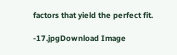factors that yield the perfect fit.

-17.jpgDownload Image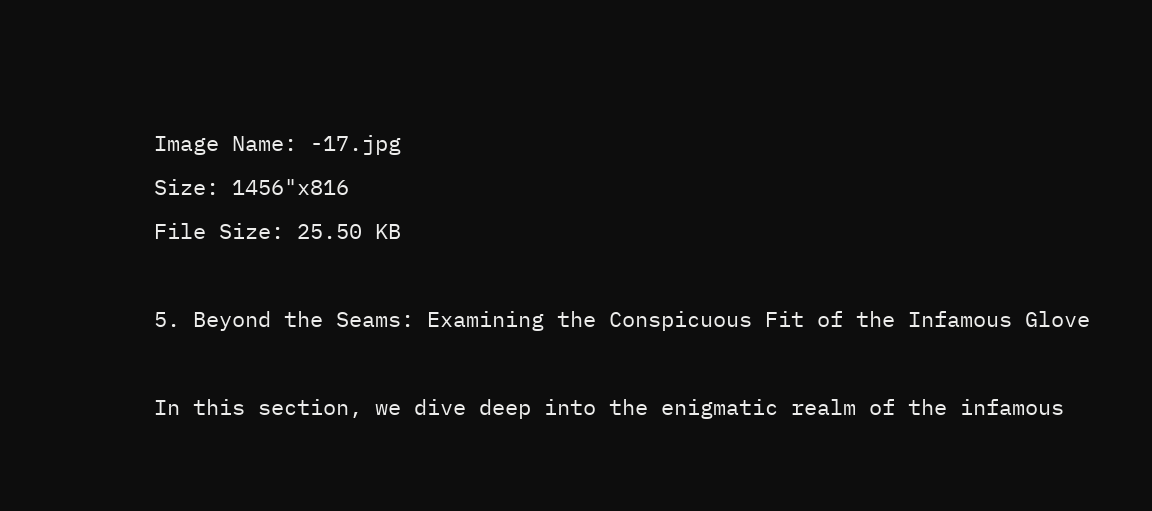Image Name: -17.jpg
Size: 1456"x816
File Size: 25.50 KB

5. Beyond the Seams: Examining the Conspicuous Fit of the Infamous Glove

In this section, we dive deep into the enigmatic realm of the infamous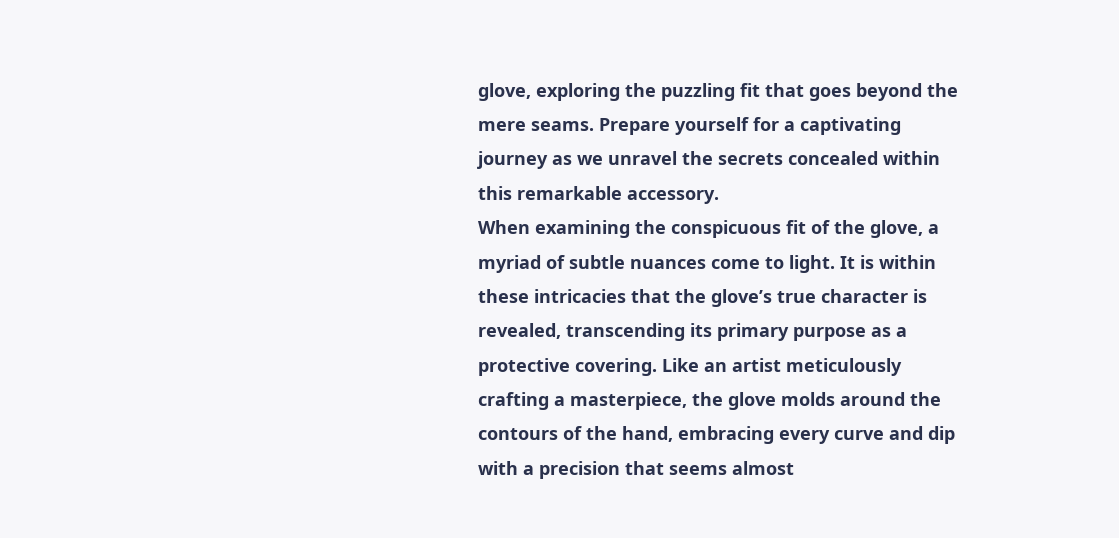glove, exploring the puzzling fit that goes beyond the mere seams. Prepare yourself for a captivating journey as we unravel the secrets concealed within this remarkable accessory.
When examining the conspicuous fit of the glove, a myriad of subtle nuances come to light. It is within these intricacies that the glove’s true character is revealed, transcending its primary purpose as a protective covering. Like an artist meticulously crafting a masterpiece, the glove molds around the contours of the hand, embracing every curve and dip with a precision that seems almost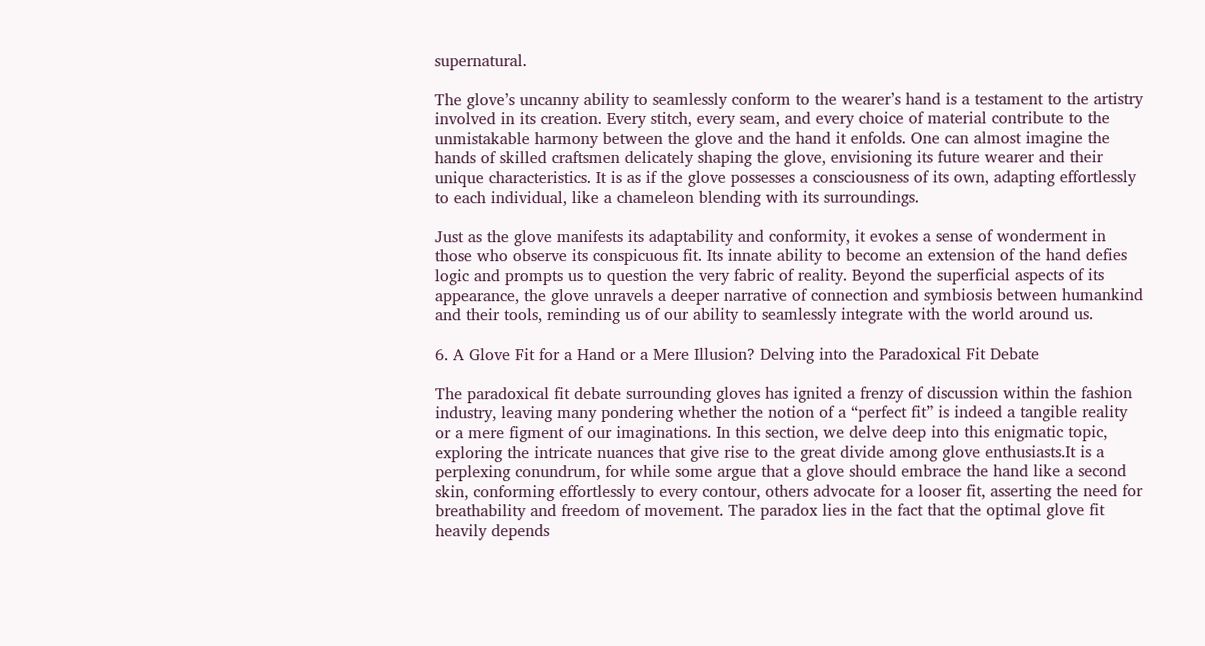supernatural.

The glove’s uncanny ability to seamlessly conform to the wearer’s hand is a testament to the artistry involved in its creation. Every stitch, every seam, and every choice of material contribute to the unmistakable harmony between the glove and the hand it enfolds. One can almost imagine the hands of skilled craftsmen delicately shaping the glove, envisioning its future wearer and their unique characteristics. It is as if the glove possesses a consciousness of its own, adapting effortlessly to each individual, like a chameleon blending with its surroundings.

Just as the glove manifests its adaptability and conformity, it evokes a sense of wonderment in those who observe its conspicuous fit. Its innate ability to become an extension of the hand defies logic and prompts us to question the very fabric of reality. Beyond the superficial aspects of its appearance, the glove unravels a deeper narrative of connection and symbiosis between humankind and their tools, reminding us of our ability to seamlessly integrate with the world around us.

6. A Glove Fit for a Hand or a Mere Illusion? Delving into the Paradoxical Fit Debate

The paradoxical fit debate surrounding gloves has ignited a frenzy of discussion within the fashion industry, leaving many pondering whether the notion of a “perfect fit” is indeed a tangible reality or a mere figment of our imaginations. In this section, we delve deep into this enigmatic topic, exploring the intricate nuances that give rise to the great divide among glove enthusiasts.It is a perplexing conundrum, for while some argue that a glove should embrace the hand like a second skin, conforming effortlessly to every contour, others advocate for a looser fit, asserting the need for breathability and freedom of movement. The paradox lies in the fact that the optimal glove fit heavily depends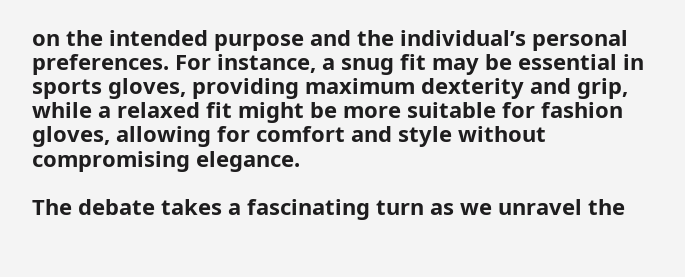on the intended purpose and the individual’s personal preferences. For instance, a snug fit may be essential in sports gloves, providing maximum dexterity and grip, while a relaxed fit might be more suitable for fashion gloves, allowing for comfort and style without compromising elegance.

The debate takes a fascinating turn as we unravel the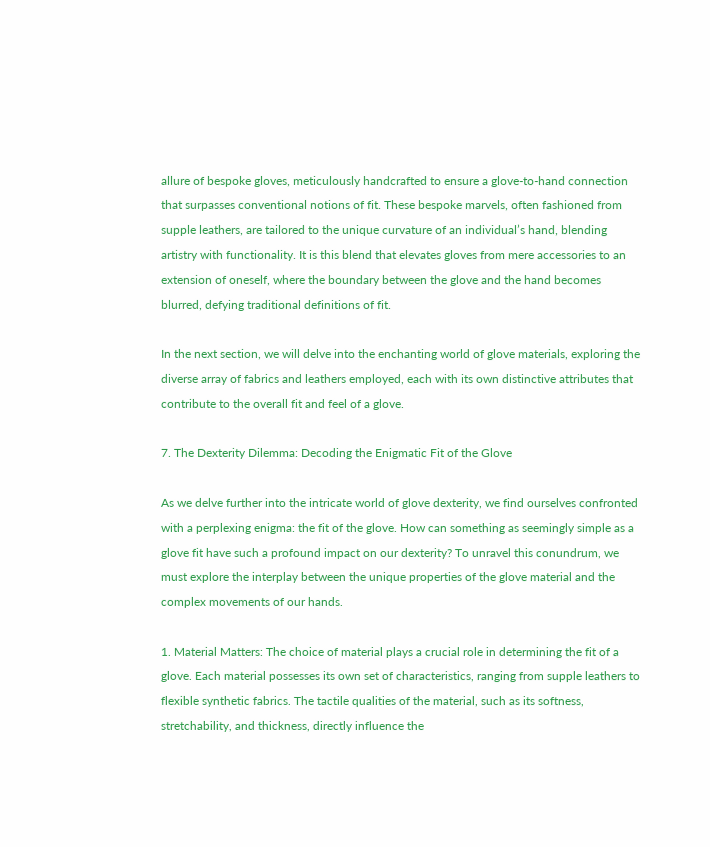allure of bespoke gloves, meticulously handcrafted to ensure a glove-to-hand connection that surpasses conventional notions of fit. These bespoke marvels, often fashioned from supple leathers, are tailored to the unique curvature of an individual’s hand, blending artistry with functionality. It is this blend that elevates gloves from mere accessories to an extension of oneself, where the boundary between the glove and the hand becomes blurred, defying traditional definitions of fit.

In the next section, we will delve into the enchanting world of glove materials, exploring the diverse array of fabrics and leathers employed, each with its own distinctive attributes that contribute to the overall fit and feel of a glove.

7. The Dexterity Dilemma: Decoding the Enigmatic Fit of the Glove

As we delve further into the intricate world of glove dexterity, we find ourselves confronted with a perplexing enigma: the fit of the glove. How can something as seemingly simple as a glove fit have such a profound impact on our dexterity? To unravel this conundrum, we must explore the interplay between the unique properties of the glove material and the complex movements of our hands.

1. Material Matters: The choice of material plays a crucial role in determining the fit of a glove. Each material possesses its own set of characteristics, ranging from supple leathers to flexible synthetic fabrics. The tactile qualities of the material, such as its softness, stretchability, and thickness, directly influence the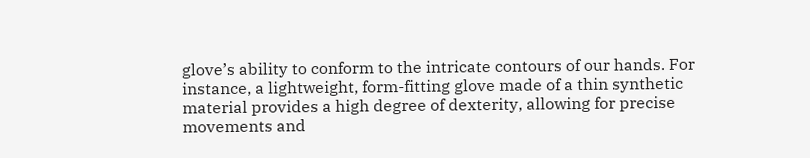glove’s ability to conform to the intricate contours of our hands. For instance, a lightweight, form-fitting glove made of a thin synthetic material provides a high degree of dexterity, allowing for precise movements and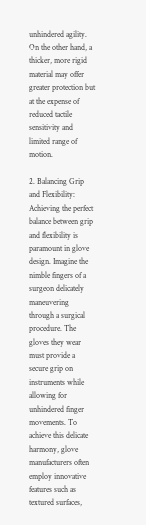unhindered agility. On the other hand, a thicker, more rigid material may offer greater protection but at the expense of reduced tactile sensitivity and limited range of motion.

2. Balancing Grip and Flexibility: Achieving the perfect balance between grip and flexibility is paramount in glove design. Imagine the nimble fingers of a surgeon delicately maneuvering through a surgical procedure. The gloves they wear must provide a secure grip on instruments while allowing for unhindered finger movements. To achieve this delicate harmony, glove manufacturers often employ innovative features such as textured surfaces,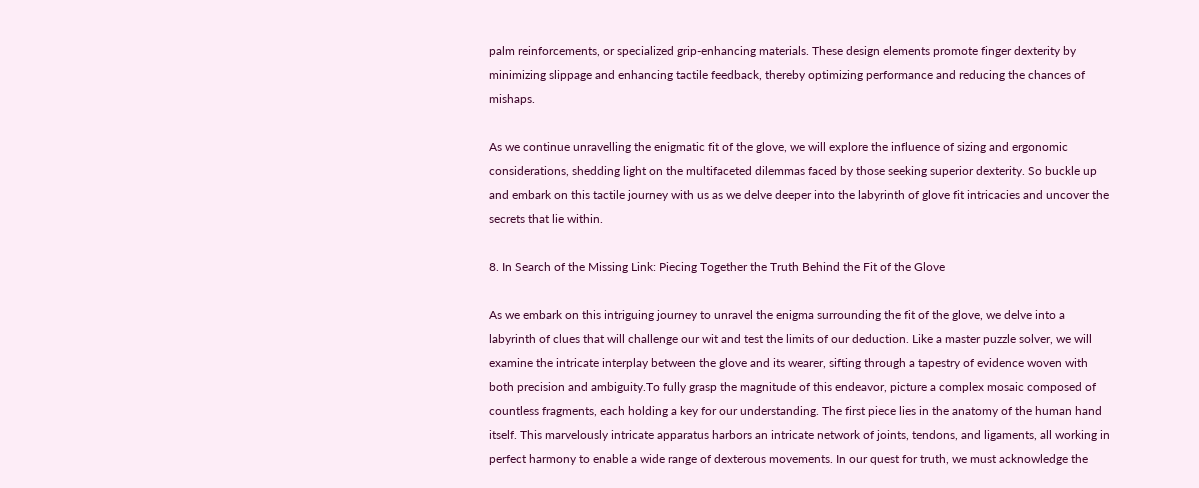palm reinforcements, or specialized grip-enhancing materials. These design elements promote finger dexterity by minimizing slippage and enhancing tactile feedback, thereby optimizing performance and reducing the chances of mishaps.

As we continue unravelling the enigmatic fit of the glove, we will explore the influence of sizing and ergonomic considerations, shedding light on the multifaceted dilemmas faced by those seeking superior dexterity. So buckle up and embark on this tactile journey with us as we delve deeper into the labyrinth of glove fit intricacies and uncover the secrets that lie within.

8. In Search of the Missing Link: Piecing Together the Truth Behind the Fit of the Glove

As we embark on this intriguing journey to unravel the enigma surrounding the fit of the glove, we delve into a labyrinth of clues that will challenge our wit and test the limits of our deduction. Like a master puzzle solver, we will examine the intricate interplay between the glove and its wearer, sifting through a tapestry of evidence woven with both precision and ambiguity.To fully grasp the magnitude of this endeavor, picture a complex mosaic composed of countless fragments, each holding a key for our understanding. The first piece lies in the anatomy of the human hand itself. This marvelously intricate apparatus harbors an intricate network of joints, tendons, and ligaments, all working in perfect harmony to enable a wide range of dexterous movements. In our quest for truth, we must acknowledge the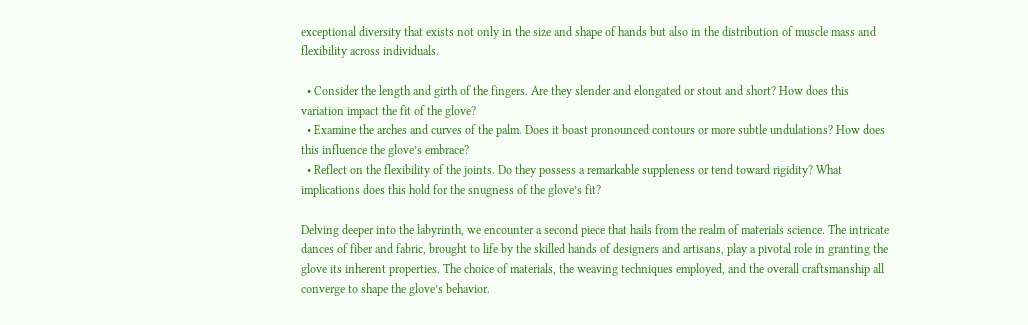exceptional diversity that exists not only in the size and shape of hands but also in the distribution of muscle mass and flexibility across individuals.

  • Consider the length and girth of the fingers. Are they slender and elongated or stout and short? How does this variation impact the fit of the glove?
  • Examine the arches and curves of the palm. Does it boast pronounced contours or more subtle undulations? How does this influence the glove’s embrace?
  • Reflect on the flexibility of the joints. Do they possess a remarkable suppleness or tend toward rigidity? What implications does this hold for the snugness of the glove’s fit?

Delving deeper into the labyrinth, we encounter a second piece that hails from the realm of materials science. The intricate dances of fiber and fabric, brought to life by the skilled hands of designers and artisans, play a pivotal role in granting the glove its inherent properties. The choice of materials, the weaving techniques employed, and the overall craftsmanship all converge to shape the glove’s behavior.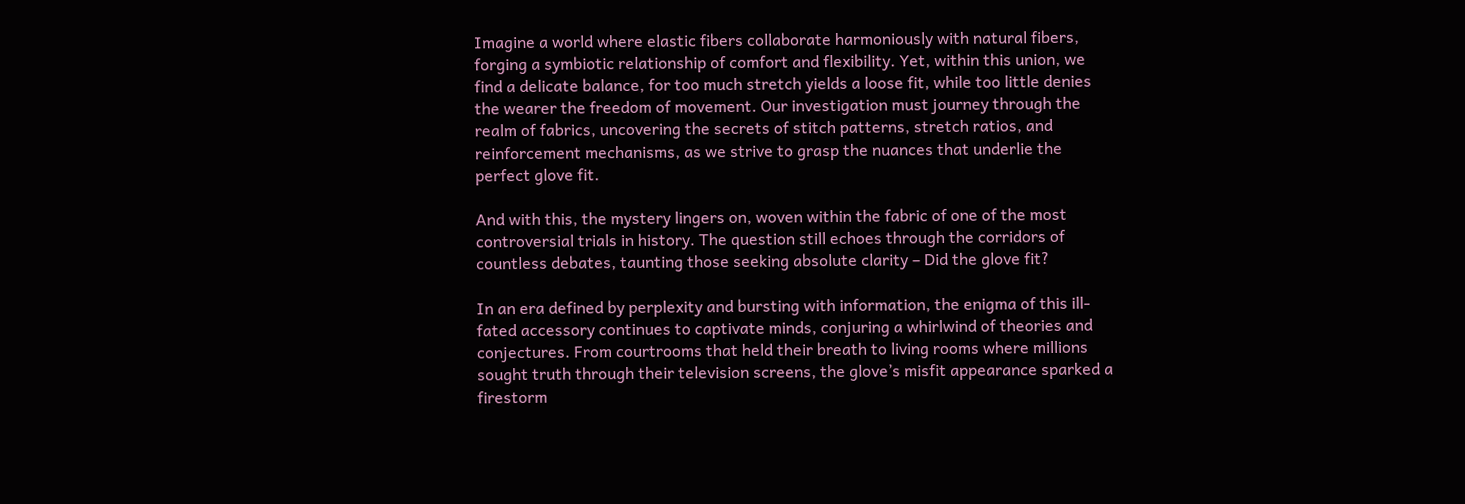Imagine a world where elastic fibers collaborate harmoniously with natural fibers, forging a symbiotic relationship of comfort and flexibility. Yet, within this union, we find a delicate balance, for too much stretch yields a loose fit, while too little denies the wearer the freedom of movement. Our investigation must journey through the realm of fabrics, uncovering the secrets of stitch patterns, stretch ratios, and reinforcement mechanisms, as we strive to grasp the nuances that underlie the perfect glove fit.

And with this, the mystery lingers on, woven within the fabric of one of the most controversial trials in history. The question still echoes through the corridors of countless debates, taunting those seeking absolute clarity – Did the glove fit?

In an era defined by perplexity and bursting with information, the enigma of this ill-fated accessory continues to captivate minds, conjuring a whirlwind of theories and conjectures. From courtrooms that held their breath to living rooms where millions sought truth through their television screens, the glove’s misfit appearance sparked a firestorm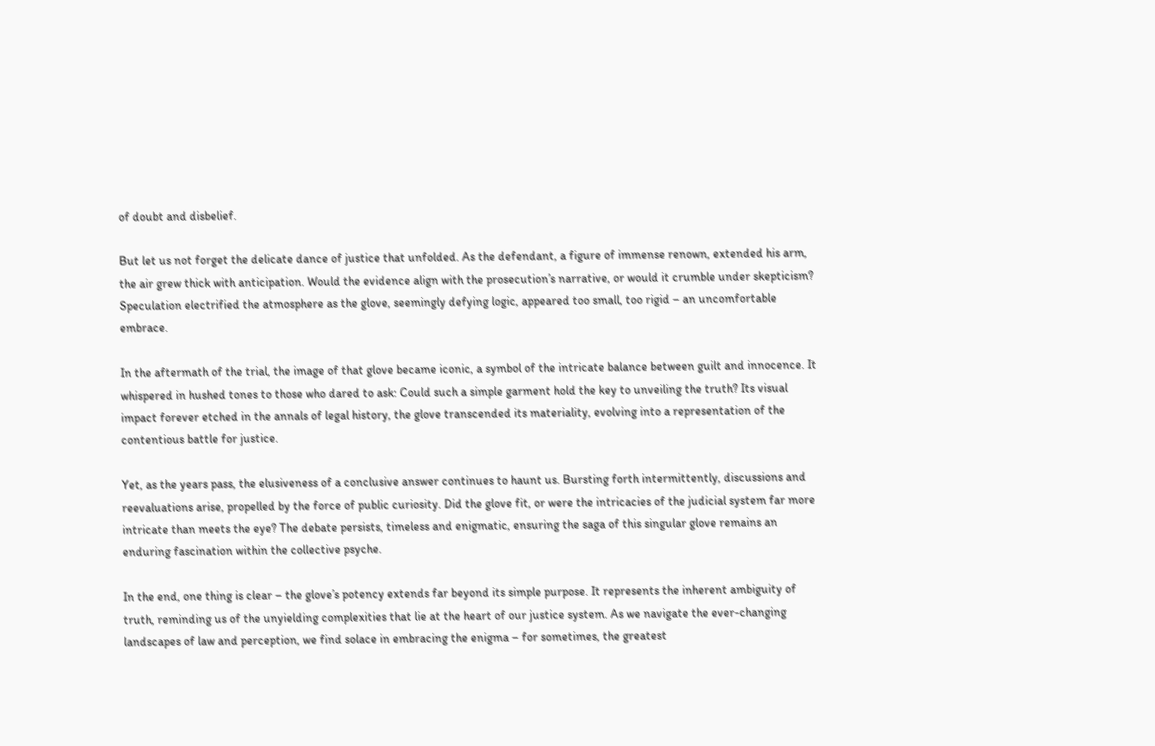of doubt and disbelief.

But let us not forget the delicate dance of justice that unfolded. As the defendant, a figure of immense renown, extended his arm, the air grew thick with anticipation. Would the evidence align with the prosecution’s narrative, or would it crumble under skepticism? Speculation electrified the atmosphere as the glove, seemingly defying logic, appeared too small, too rigid – an uncomfortable embrace.

In the aftermath of the trial, the image of that glove became iconic, a symbol of the intricate balance between guilt and innocence. It whispered in hushed tones to those who dared to ask: Could such a simple garment hold the key to unveiling the truth? Its visual impact forever etched in the annals of legal history, the glove transcended its materiality, evolving into a representation of the contentious battle for justice.

Yet, as the years pass, the elusiveness of a conclusive answer continues to haunt us. Bursting forth intermittently, discussions and reevaluations arise, propelled by the force of public curiosity. Did the glove fit, or were the intricacies of the judicial system far more intricate than meets the eye? The debate persists, timeless and enigmatic, ensuring the saga of this singular glove remains an enduring fascination within the collective psyche.

In the end, one thing is clear – the glove’s potency extends far beyond its simple purpose. It represents the inherent ambiguity of truth, reminding us of the unyielding complexities that lie at the heart of our justice system. As we navigate the ever-changing landscapes of law and perception, we find solace in embracing the enigma – for sometimes, the greatest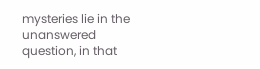mysteries lie in the unanswered question, in that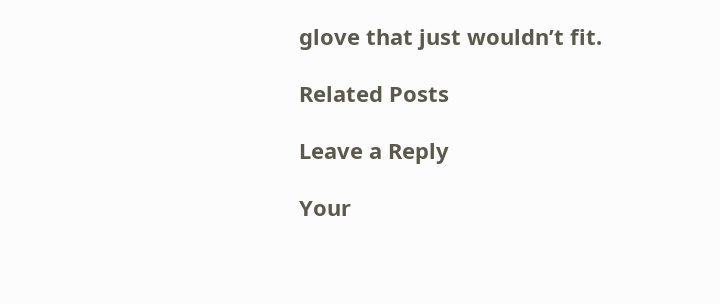glove that just wouldn’t fit.

Related Posts

Leave a Reply

Your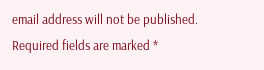email address will not be published. Required fields are marked *